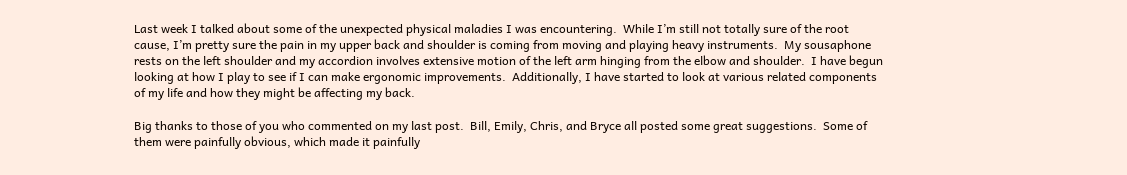Last week I talked about some of the unexpected physical maladies I was encountering.  While I’m still not totally sure of the root cause, I’m pretty sure the pain in my upper back and shoulder is coming from moving and playing heavy instruments.  My sousaphone rests on the left shoulder and my accordion involves extensive motion of the left arm hinging from the elbow and shoulder.  I have begun looking at how I play to see if I can make ergonomic improvements.  Additionally, I have started to look at various related components of my life and how they might be affecting my back.

Big thanks to those of you who commented on my last post.  Bill, Emily, Chris, and Bryce all posted some great suggestions.  Some of them were painfully obvious, which made it painfully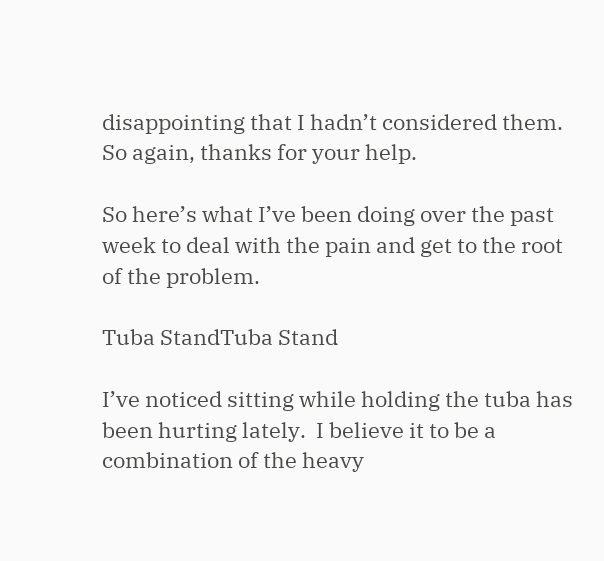disappointing that I hadn’t considered them.  So again, thanks for your help.

So here’s what I’ve been doing over the past week to deal with the pain and get to the root of the problem.

Tuba StandTuba Stand

I’ve noticed sitting while holding the tuba has been hurting lately.  I believe it to be a combination of the heavy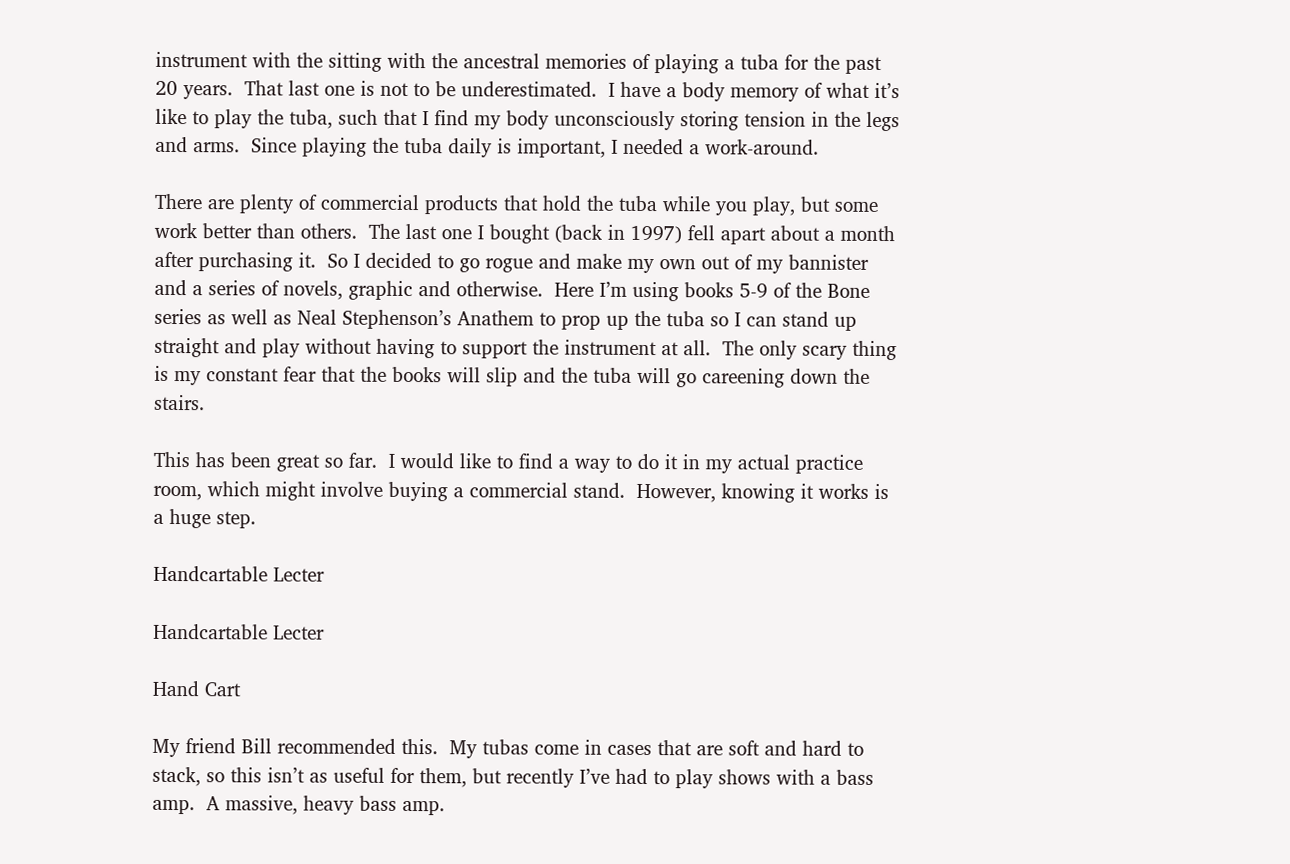instrument with the sitting with the ancestral memories of playing a tuba for the past 20 years.  That last one is not to be underestimated.  I have a body memory of what it’s like to play the tuba, such that I find my body unconsciously storing tension in the legs and arms.  Since playing the tuba daily is important, I needed a work-around.

There are plenty of commercial products that hold the tuba while you play, but some work better than others.  The last one I bought (back in 1997) fell apart about a month after purchasing it.  So I decided to go rogue and make my own out of my bannister and a series of novels, graphic and otherwise.  Here I’m using books 5-9 of the Bone series as well as Neal Stephenson’s Anathem to prop up the tuba so I can stand up straight and play without having to support the instrument at all.  The only scary thing is my constant fear that the books will slip and the tuba will go careening down the stairs.

This has been great so far.  I would like to find a way to do it in my actual practice room, which might involve buying a commercial stand.  However, knowing it works is a huge step.

Handcartable Lecter

Handcartable Lecter

Hand Cart

My friend Bill recommended this.  My tubas come in cases that are soft and hard to stack, so this isn’t as useful for them, but recently I’ve had to play shows with a bass amp.  A massive, heavy bass amp.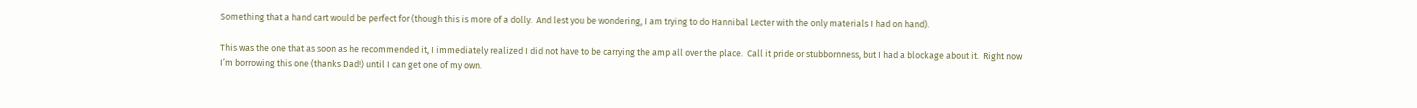Something that a hand cart would be perfect for (though this is more of a dolly.  And lest you be wondering, I am trying to do Hannibal Lecter with the only materials I had on hand).

This was the one that as soon as he recommended it, I immediately realized I did not have to be carrying the amp all over the place.  Call it pride or stubbornness, but I had a blockage about it.  Right now I’m borrowing this one (thanks Dad!) until I can get one of my own.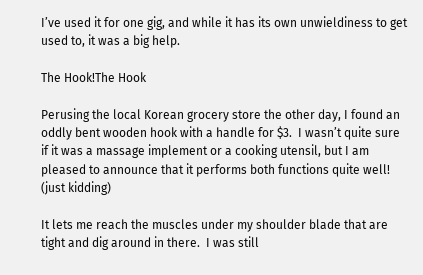I’ve used it for one gig, and while it has its own unwieldiness to get used to, it was a big help.

The Hook!The Hook

Perusing the local Korean grocery store the other day, I found an oddly bent wooden hook with a handle for $3.  I wasn’t quite sure if it was a massage implement or a cooking utensil, but I am pleased to announce that it performs both functions quite well! (just kidding)

It lets me reach the muscles under my shoulder blade that are tight and dig around in there.  I was still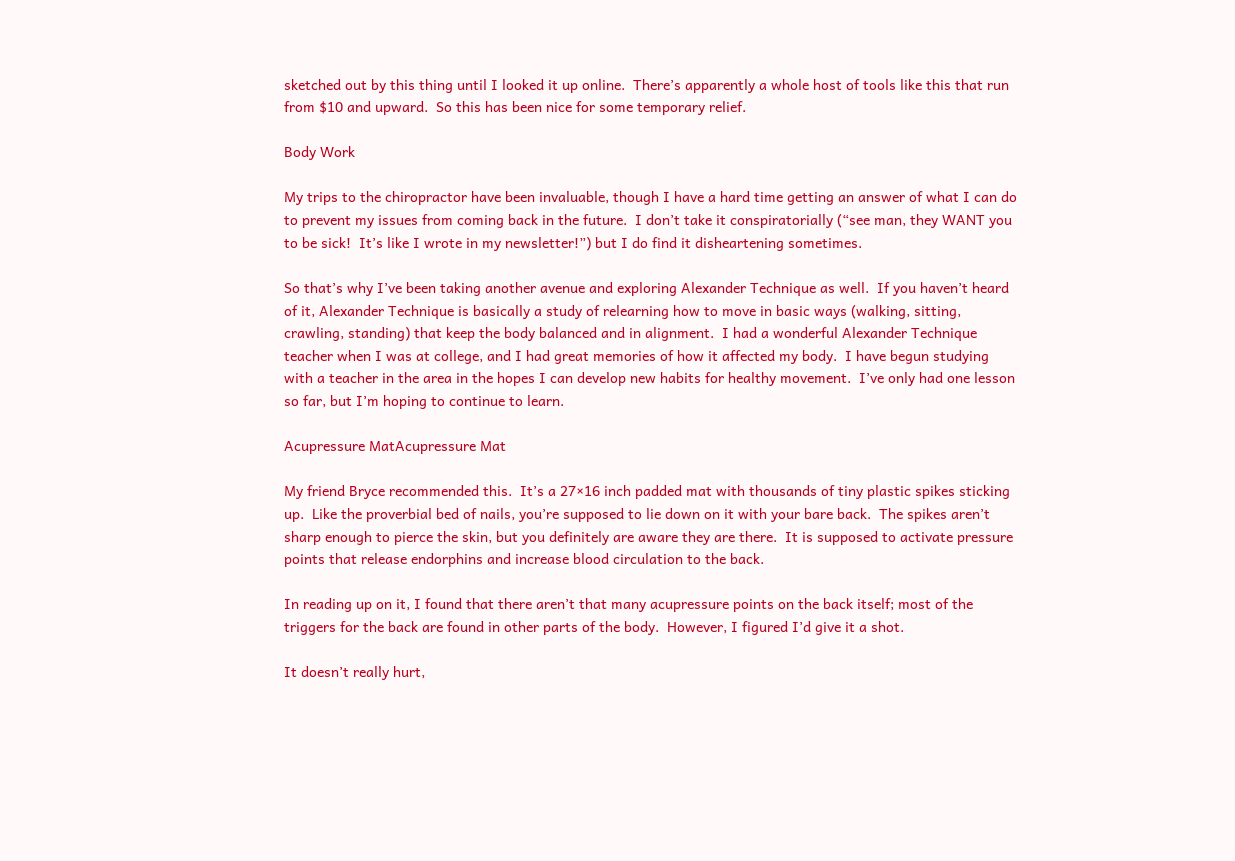sketched out by this thing until I looked it up online.  There’s apparently a whole host of tools like this that run from $10 and upward.  So this has been nice for some temporary relief.

Body Work

My trips to the chiropractor have been invaluable, though I have a hard time getting an answer of what I can do to prevent my issues from coming back in the future.  I don’t take it conspiratorially (“see man, they WANT you to be sick!  It’s like I wrote in my newsletter!”) but I do find it disheartening sometimes.

So that’s why I’ve been taking another avenue and exploring Alexander Technique as well.  If you haven’t heard of it, Alexander Technique is basically a study of relearning how to move in basic ways (walking, sitting, crawling, standing) that keep the body balanced and in alignment.  I had a wonderful Alexander Technique teacher when I was at college, and I had great memories of how it affected my body.  I have begun studying with a teacher in the area in the hopes I can develop new habits for healthy movement.  I’ve only had one lesson so far, but I’m hoping to continue to learn.

Acupressure MatAcupressure Mat

My friend Bryce recommended this.  It’s a 27×16 inch padded mat with thousands of tiny plastic spikes sticking up.  Like the proverbial bed of nails, you’re supposed to lie down on it with your bare back.  The spikes aren’t sharp enough to pierce the skin, but you definitely are aware they are there.  It is supposed to activate pressure points that release endorphins and increase blood circulation to the back.

In reading up on it, I found that there aren’t that many acupressure points on the back itself; most of the triggers for the back are found in other parts of the body.  However, I figured I’d give it a shot.

It doesn’t really hurt,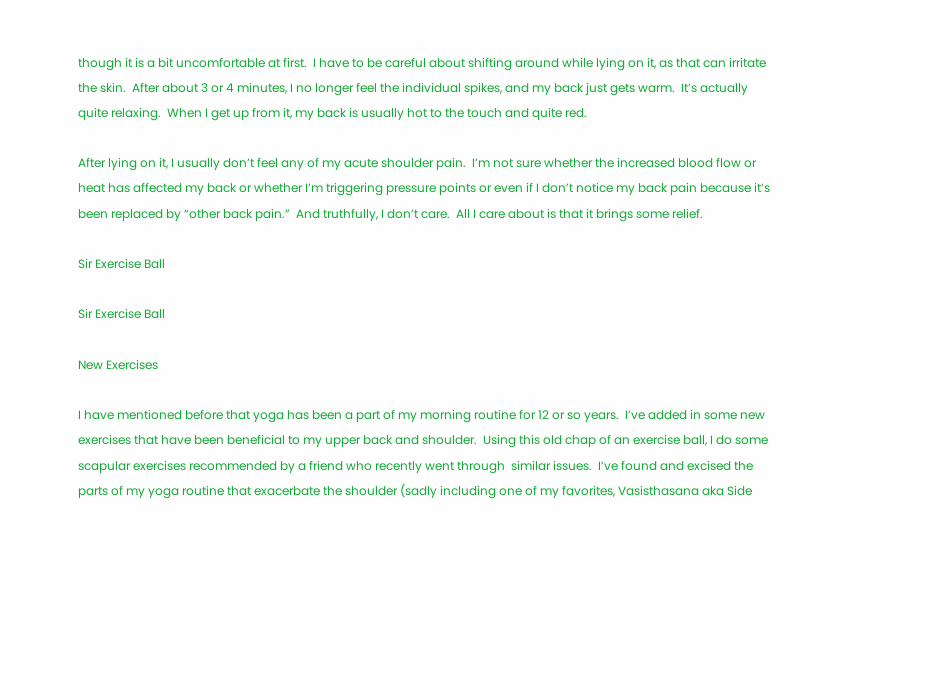though it is a bit uncomfortable at first.  I have to be careful about shifting around while lying on it, as that can irritate the skin.  After about 3 or 4 minutes, I no longer feel the individual spikes, and my back just gets warm.  It’s actually quite relaxing.  When I get up from it, my back is usually hot to the touch and quite red.

After lying on it, I usually don’t feel any of my acute shoulder pain.  I’m not sure whether the increased blood flow or heat has affected my back or whether I’m triggering pressure points or even if I don’t notice my back pain because it’s been replaced by “other back pain.”  And truthfully, I don’t care.  All I care about is that it brings some relief.

Sir Exercise Ball

Sir Exercise Ball

New Exercises

I have mentioned before that yoga has been a part of my morning routine for 12 or so years.  I’ve added in some new exercises that have been beneficial to my upper back and shoulder.  Using this old chap of an exercise ball, I do some scapular exercises recommended by a friend who recently went through  similar issues.  I’ve found and excised the parts of my yoga routine that exacerbate the shoulder (sadly including one of my favorites, Vasisthasana aka Side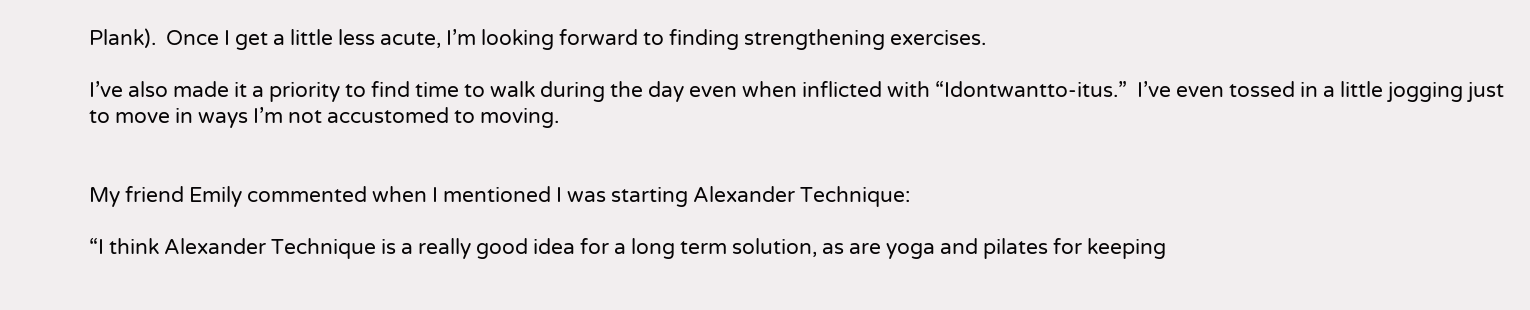Plank).  Once I get a little less acute, I’m looking forward to finding strengthening exercises.

I’ve also made it a priority to find time to walk during the day even when inflicted with “Idontwantto-itus.”  I’ve even tossed in a little jogging just to move in ways I’m not accustomed to moving.


My friend Emily commented when I mentioned I was starting Alexander Technique:

“I think Alexander Technique is a really good idea for a long term solution, as are yoga and pilates for keeping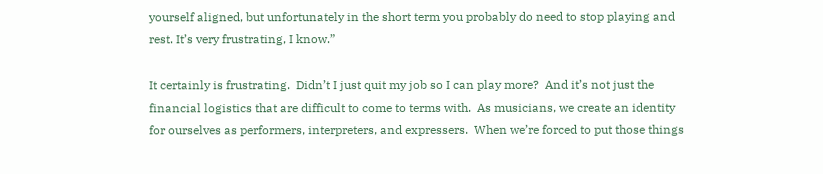yourself aligned, but unfortunately in the short term you probably do need to stop playing and rest. It’s very frustrating, I know.”

It certainly is frustrating.  Didn’t I just quit my job so I can play more?  And it’s not just the financial logistics that are difficult to come to terms with.  As musicians, we create an identity for ourselves as performers, interpreters, and expressers.  When we’re forced to put those things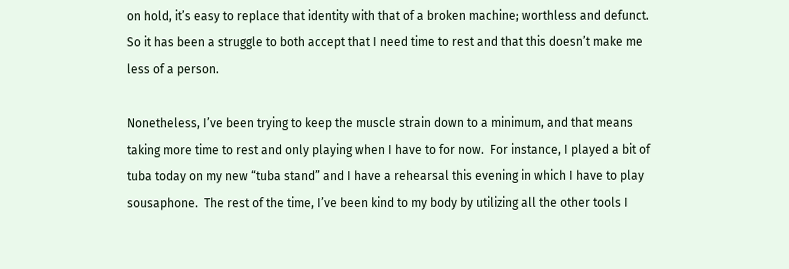on hold, it’s easy to replace that identity with that of a broken machine; worthless and defunct.  So it has been a struggle to both accept that I need time to rest and that this doesn’t make me less of a person.

Nonetheless, I’ve been trying to keep the muscle strain down to a minimum, and that means taking more time to rest and only playing when I have to for now.  For instance, I played a bit of tuba today on my new “tuba stand” and I have a rehearsal this evening in which I have to play sousaphone.  The rest of the time, I’ve been kind to my body by utilizing all the other tools I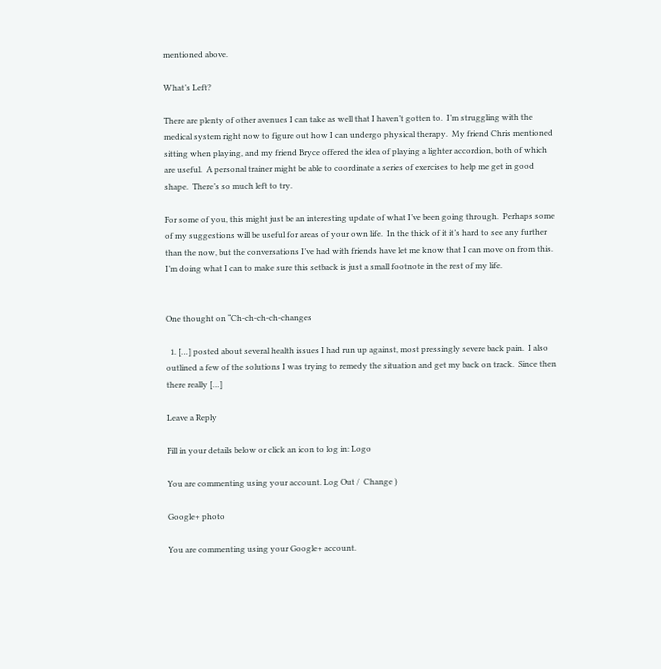mentioned above.

What’s Left?

There are plenty of other avenues I can take as well that I haven’t gotten to.  I’m struggling with the medical system right now to figure out how I can undergo physical therapy.  My friend Chris mentioned sitting when playing, and my friend Bryce offered the idea of playing a lighter accordion, both of which are useful.  A personal trainer might be able to coordinate a series of exercises to help me get in good shape.  There’s so much left to try.

For some of you, this might just be an interesting update of what I’ve been going through.  Perhaps some of my suggestions will be useful for areas of your own life.  In the thick of it it’s hard to see any further than the now, but the conversations I’ve had with friends have let me know that I can move on from this. I’m doing what I can to make sure this setback is just a small footnote in the rest of my life.


One thought on “Ch-ch-ch-ch-changes

  1. […] posted about several health issues I had run up against, most pressingly severe back pain.  I also outlined a few of the solutions I was trying to remedy the situation and get my back on track.  Since then there really […]

Leave a Reply

Fill in your details below or click an icon to log in: Logo

You are commenting using your account. Log Out /  Change )

Google+ photo

You are commenting using your Google+ account.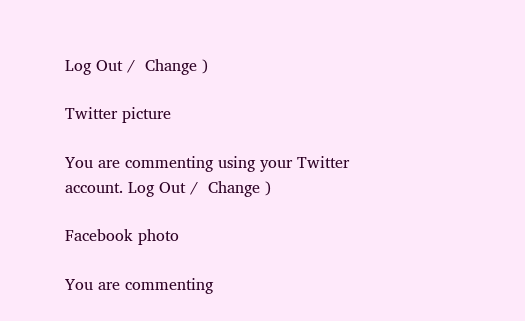Log Out /  Change )

Twitter picture

You are commenting using your Twitter account. Log Out /  Change )

Facebook photo

You are commenting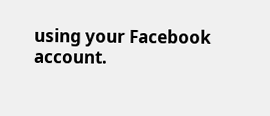using your Facebook account.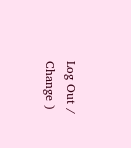Log Out /  Change )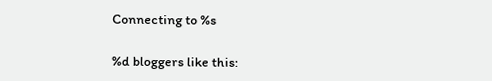Connecting to %s

%d bloggers like this: